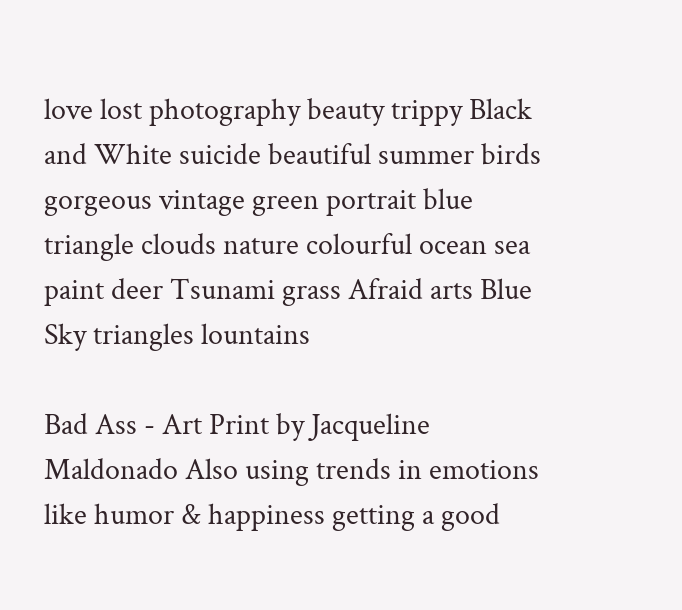love lost photography beauty trippy Black and White suicide beautiful summer birds gorgeous vintage green portrait blue triangle clouds nature colourful ocean sea paint deer Tsunami grass Afraid arts Blue Sky triangles lountains

Bad Ass - Art Print by Jacqueline Maldonado Also using trends in emotions like humor & happiness getting a good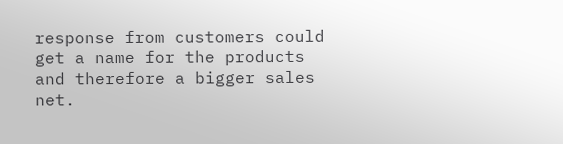response from customers could get a name for the products and therefore a bigger sales net.